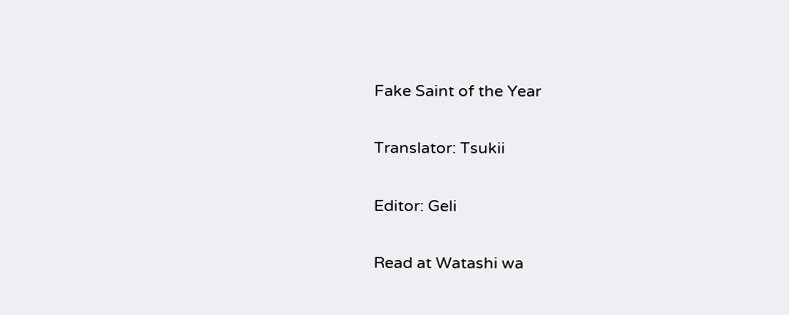Fake Saint of the Year

Translator: Tsukii

Editor: Geli

Read at Watashi wa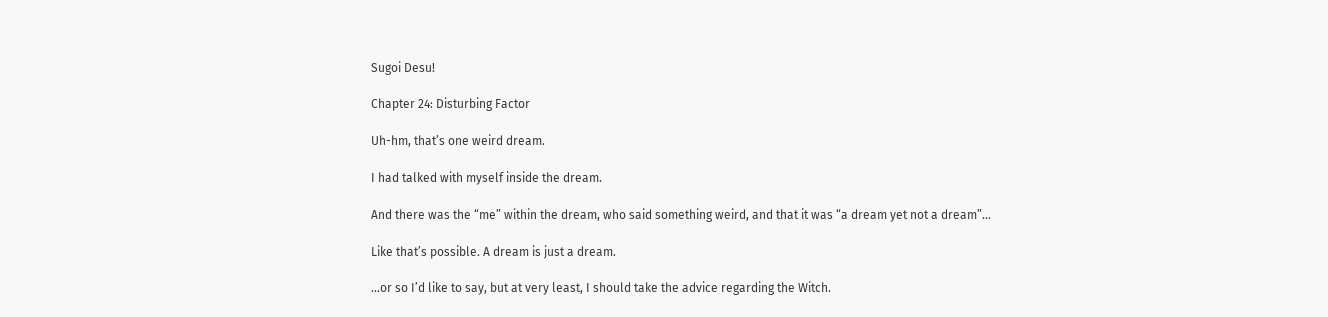Sugoi Desu!

Chapter 24: Disturbing Factor

Uh-hm, that’s one weird dream.

I had talked with myself inside the dream.

And there was the “me” within the dream, who said something weird, and that it was “a dream yet not a dream”…

Like that’s possible. A dream is just a dream.

…or so I’d like to say, but at very least, I should take the advice regarding the Witch.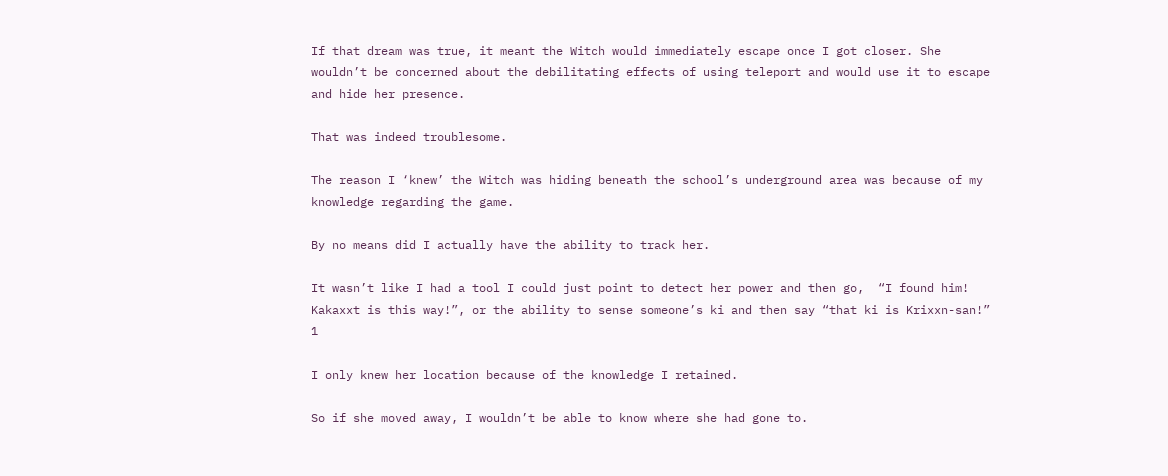If that dream was true, it meant the Witch would immediately escape once I got closer. She wouldn’t be concerned about the debilitating effects of using teleport and would use it to escape and hide her presence.

That was indeed troublesome.

The reason I ‘knew’ the Witch was hiding beneath the school’s underground area was because of my knowledge regarding the game.

By no means did I actually have the ability to track her.

It wasn’t like I had a tool I could just point to detect her power and then go,  “I found him! Kakaxxt is this way!”, or the ability to sense someone’s ki and then say “that ki is Krixxn-san!” 1

I only knew her location because of the knowledge I retained.

So if she moved away, I wouldn’t be able to know where she had gone to.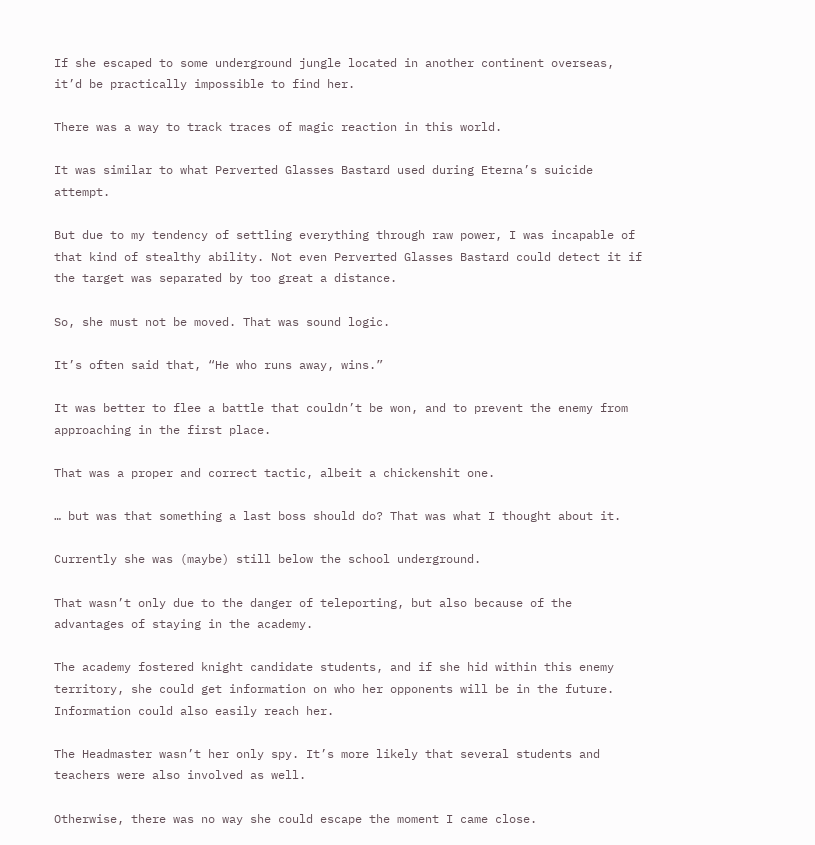If she escaped to some underground jungle located in another continent overseas, it’d be practically impossible to find her.

There was a way to track traces of magic reaction in this world.

It was similar to what Perverted Glasses Bastard used during Eterna’s suicide attempt.

But due to my tendency of settling everything through raw power, I was incapable of that kind of stealthy ability. Not even Perverted Glasses Bastard could detect it if the target was separated by too great a distance.

So, she must not be moved. That was sound logic.

It’s often said that, “He who runs away, wins.”

It was better to flee a battle that couldn’t be won, and to prevent the enemy from approaching in the first place.

That was a proper and correct tactic, albeit a chickenshit one.

… but was that something a last boss should do? That was what I thought about it.

Currently she was (maybe) still below the school underground.

That wasn’t only due to the danger of teleporting, but also because of the advantages of staying in the academy.

The academy fostered knight candidate students, and if she hid within this enemy territory, she could get information on who her opponents will be in the future. Information could also easily reach her.

The Headmaster wasn’t her only spy. It’s more likely that several students and teachers were also involved as well.

Otherwise, there was no way she could escape the moment I came close.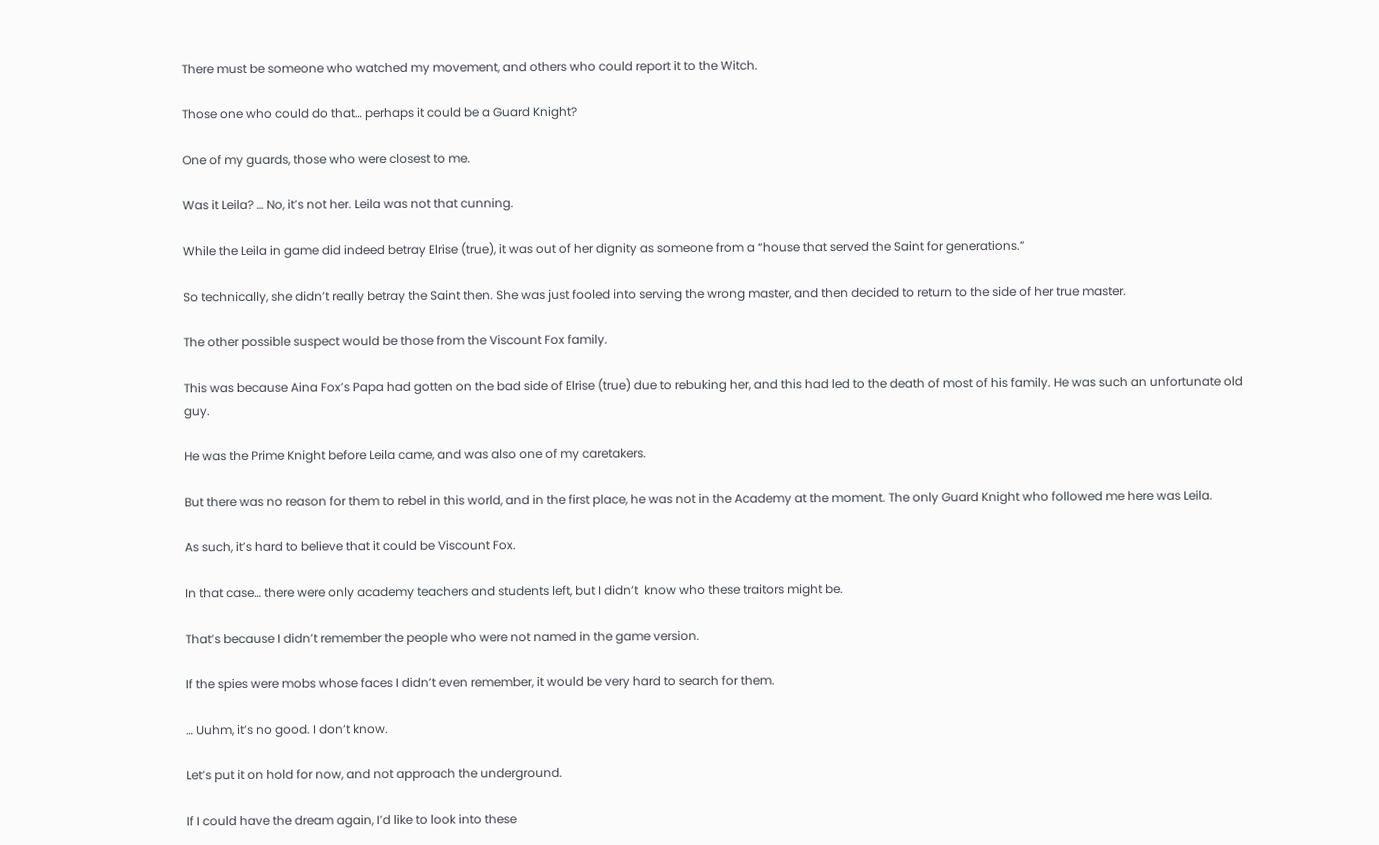There must be someone who watched my movement, and others who could report it to the Witch.

Those one who could do that… perhaps it could be a Guard Knight?

One of my guards, those who were closest to me.

Was it Leila? … No, it’s not her. Leila was not that cunning.

While the Leila in game did indeed betray Elrise (true), it was out of her dignity as someone from a “house that served the Saint for generations.”

So technically, she didn’t really betray the Saint then. She was just fooled into serving the wrong master, and then decided to return to the side of her true master.

The other possible suspect would be those from the Viscount Fox family.

This was because Aina Fox’s Papa had gotten on the bad side of Elrise (true) due to rebuking her, and this had led to the death of most of his family. He was such an unfortunate old guy.

He was the Prime Knight before Leila came, and was also one of my caretakers.

But there was no reason for them to rebel in this world, and in the first place, he was not in the Academy at the moment. The only Guard Knight who followed me here was Leila.

As such, it’s hard to believe that it could be Viscount Fox.

In that case… there were only academy teachers and students left, but I didn’t  know who these traitors might be.

That’s because I didn’t remember the people who were not named in the game version.

If the spies were mobs whose faces I didn’t even remember, it would be very hard to search for them.

… Uuhm, it’s no good. I don’t know.

Let’s put it on hold for now, and not approach the underground.

If I could have the dream again, I’d like to look into these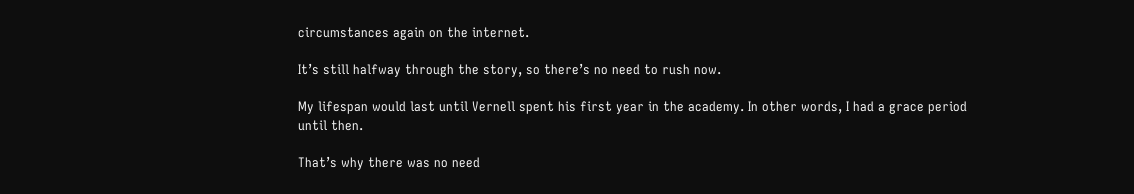circumstances again on the internet.

It’s still halfway through the story, so there’s no need to rush now.

My lifespan would last until Vernell spent his first year in the academy. In other words, I had a grace period until then.

That’s why there was no need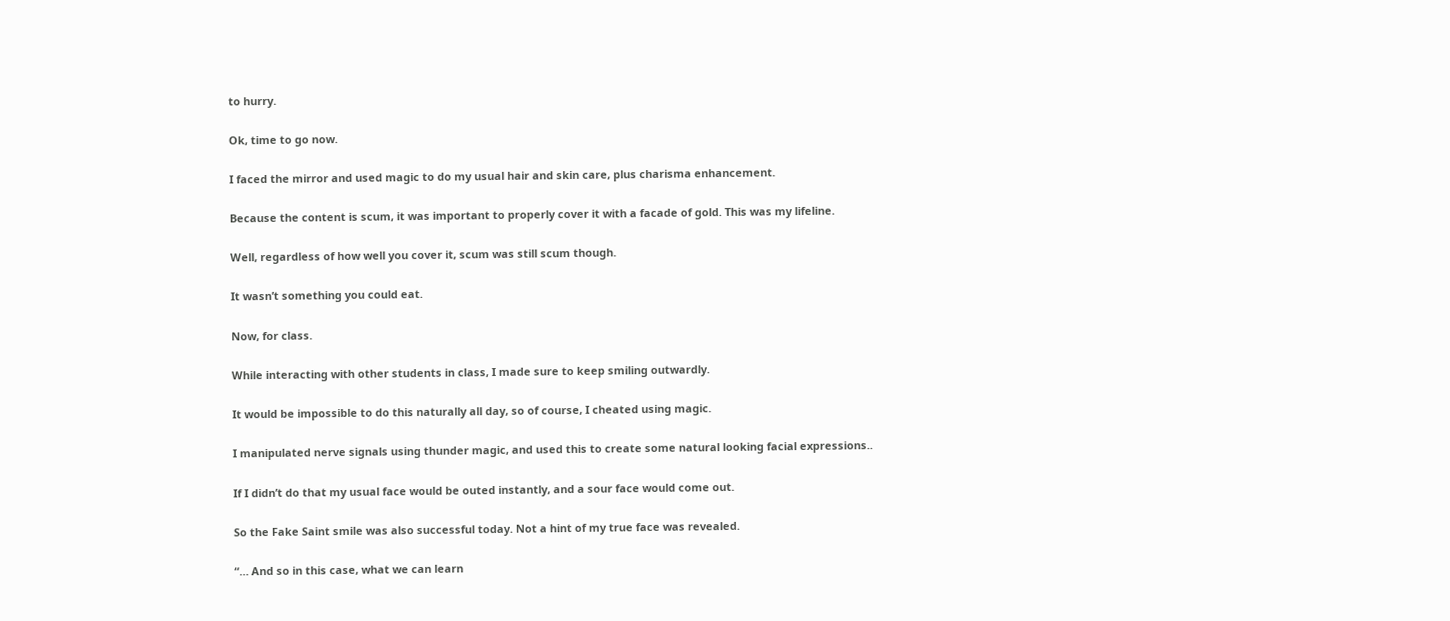to hurry.

Ok, time to go now.

I faced the mirror and used magic to do my usual hair and skin care, plus charisma enhancement.

Because the content is scum, it was important to properly cover it with a facade of gold. This was my lifeline.

Well, regardless of how well you cover it, scum was still scum though.

It wasn’t something you could eat.

Now, for class.

While interacting with other students in class, I made sure to keep smiling outwardly.

It would be impossible to do this naturally all day, so of course, I cheated using magic.

I manipulated nerve signals using thunder magic, and used this to create some natural looking facial expressions..

If I didn’t do that my usual face would be outed instantly, and a sour face would come out.

So the Fake Saint smile was also successful today. Not a hint of my true face was revealed.

“… And so in this case, what we can learn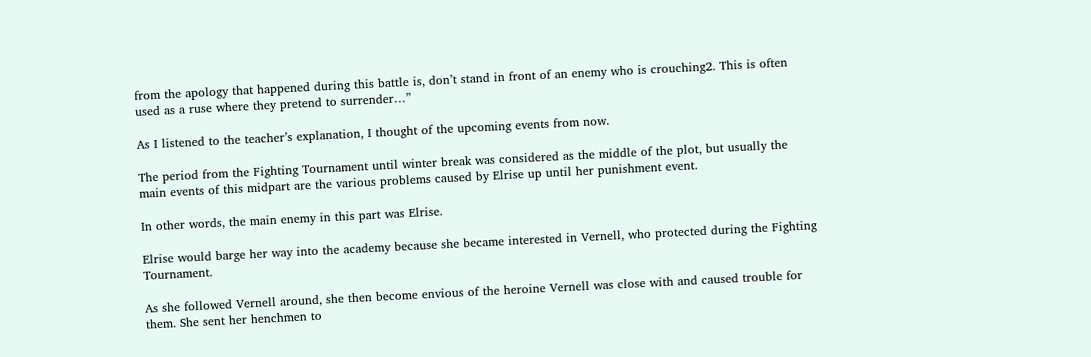from the apology that happened during this battle is, don’t stand in front of an enemy who is crouching2. This is often used as a ruse where they pretend to surrender…”

As I listened to the teacher’s explanation, I thought of the upcoming events from now.

The period from the Fighting Tournament until winter break was considered as the middle of the plot, but usually the main events of this midpart are the various problems caused by Elrise up until her punishment event.

In other words, the main enemy in this part was Elrise.

Elrise would barge her way into the academy because she became interested in Vernell, who protected during the Fighting Tournament.

As she followed Vernell around, she then become envious of the heroine Vernell was close with and caused trouble for them. She sent her henchmen to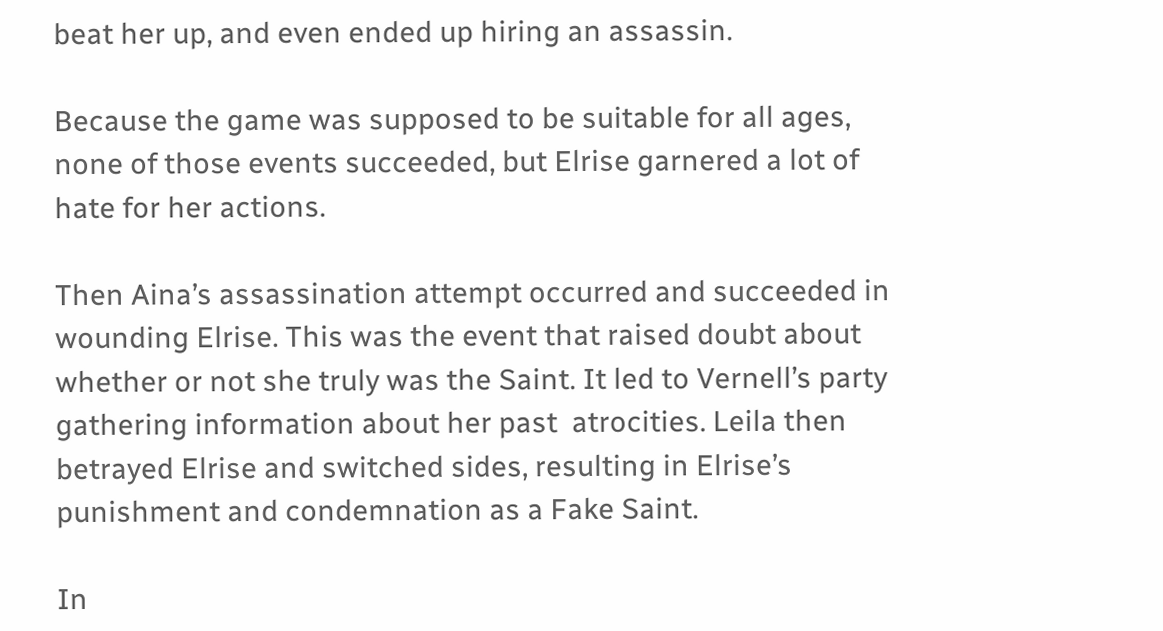beat her up, and even ended up hiring an assassin.

Because the game was supposed to be suitable for all ages, none of those events succeeded, but Elrise garnered a lot of hate for her actions.

Then Aina’s assassination attempt occurred and succeeded in wounding Elrise. This was the event that raised doubt about whether or not she truly was the Saint. It led to Vernell’s party gathering information about her past  atrocities. Leila then betrayed Elrise and switched sides, resulting in Elrise’s punishment and condemnation as a Fake Saint.

In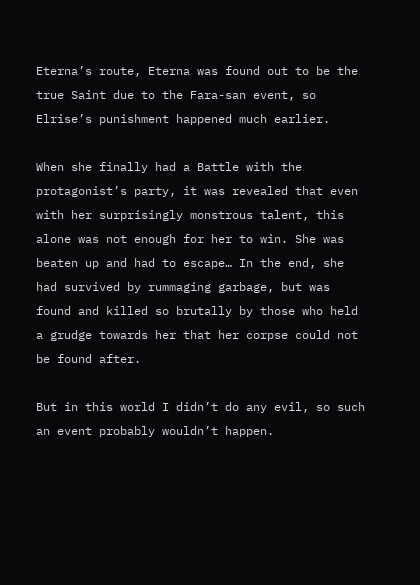Eterna’s route, Eterna was found out to be the true Saint due to the Fara-san event, so Elrise’s punishment happened much earlier.

When she finally had a Battle with the protagonist’s party, it was revealed that even with her surprisingly monstrous talent, this alone was not enough for her to win. She was beaten up and had to escape… In the end, she had survived by rummaging garbage, but was found and killed so brutally by those who held a grudge towards her that her corpse could not be found after.

But in this world I didn’t do any evil, so such an event probably wouldn’t happen.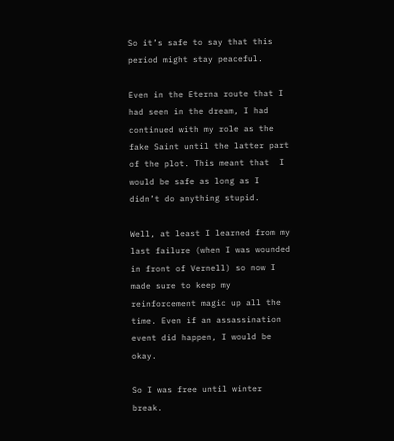So it’s safe to say that this period might stay peaceful.

Even in the Eterna route that I had seen in the dream, I had continued with my role as the fake Saint until the latter part of the plot. This meant that  I would be safe as long as I didn’t do anything stupid.

Well, at least I learned from my last failure (when I was wounded in front of Vernell) so now I made sure to keep my reinforcement magic up all the time. Even if an assassination event did happen, I would be okay.

So I was free until winter break.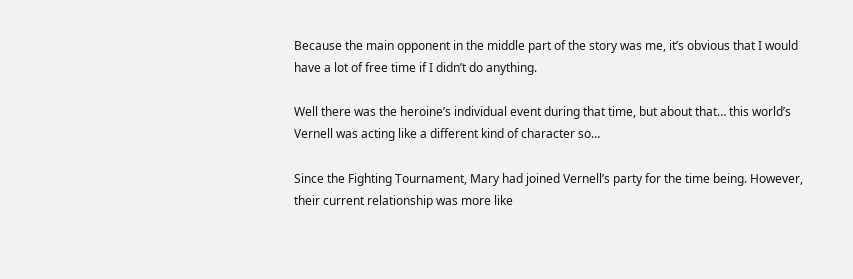Because the main opponent in the middle part of the story was me, it’s obvious that I would have a lot of free time if I didn’t do anything.

Well there was the heroine’s individual event during that time, but about that… this world’s Vernell was acting like a different kind of character so…

Since the Fighting Tournament, Mary had joined Vernell’s party for the time being. However, their current relationship was more like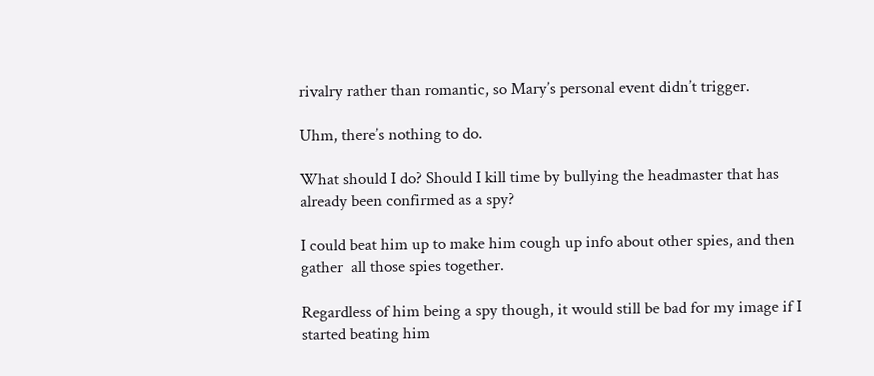rivalry rather than romantic, so Mary’s personal event didn’t trigger.

Uhm, there’s nothing to do.

What should I do? Should I kill time by bullying the headmaster that has already been confirmed as a spy?

I could beat him up to make him cough up info about other spies, and then gather  all those spies together.

Regardless of him being a spy though, it would still be bad for my image if I started beating him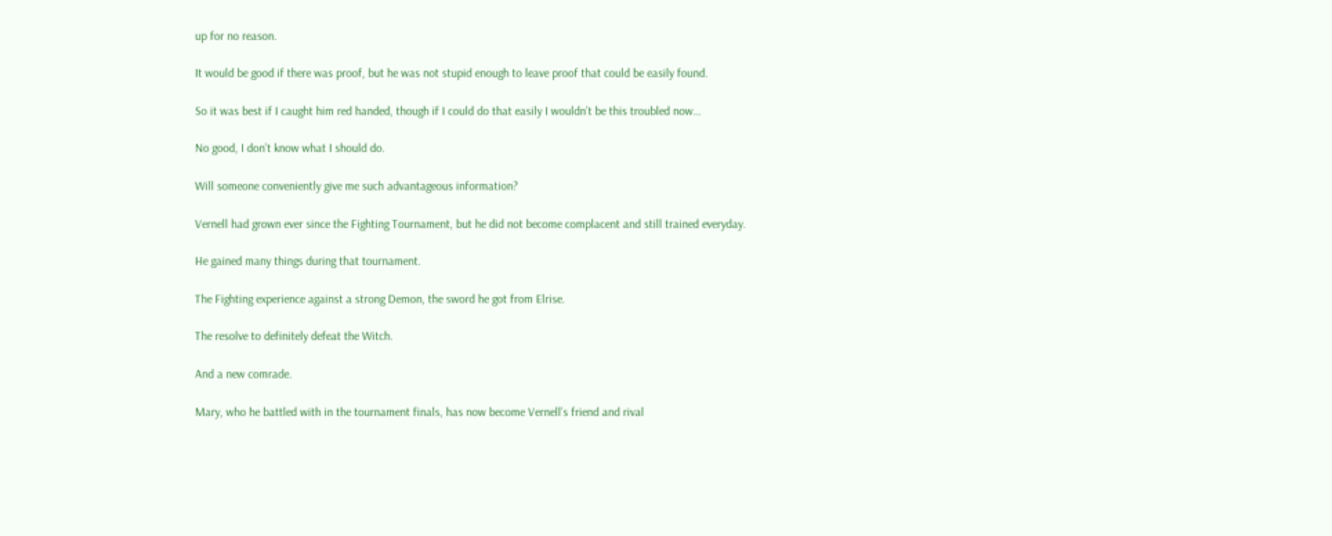up for no reason.

It would be good if there was proof, but he was not stupid enough to leave proof that could be easily found.

So it was best if I caught him red handed, though if I could do that easily I wouldn’t be this troubled now…

No good, I don’t know what I should do.

Will someone conveniently give me such advantageous information?

Vernell had grown ever since the Fighting Tournament, but he did not become complacent and still trained everyday.

He gained many things during that tournament.

The Fighting experience against a strong Demon, the sword he got from Elrise.

The resolve to definitely defeat the Witch.

And a new comrade.

Mary, who he battled with in the tournament finals, has now become Vernell’s friend and rival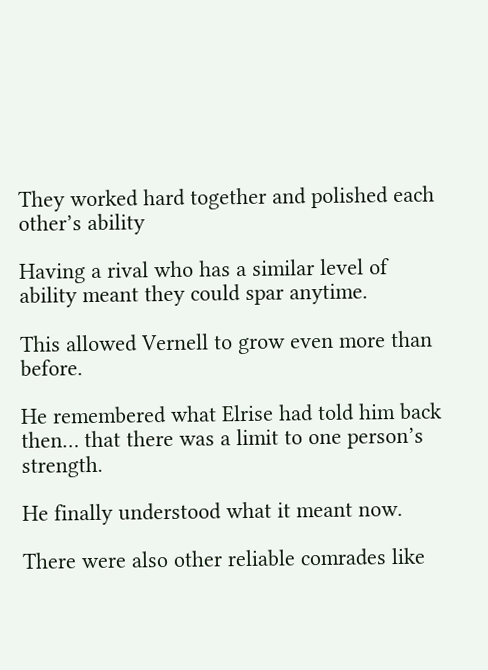They worked hard together and polished each other’s ability

Having a rival who has a similar level of ability meant they could spar anytime.

This allowed Vernell to grow even more than before.

He remembered what Elrise had told him back then… that there was a limit to one person’s strength.

He finally understood what it meant now.

There were also other reliable comrades like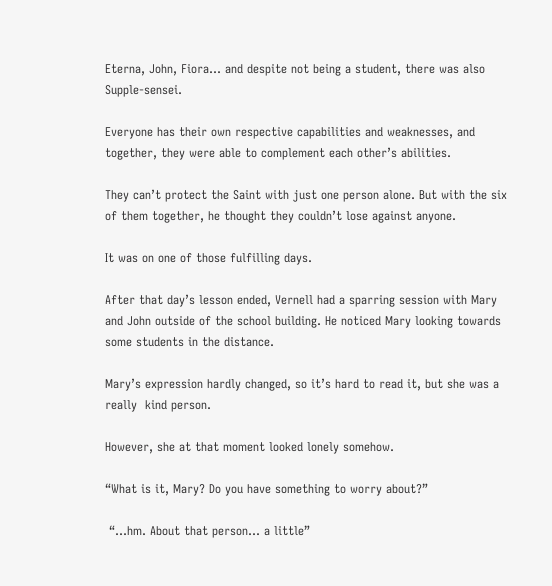Eterna, John, Fiora… and despite not being a student, there was also Supple-sensei.

Everyone has their own respective capabilities and weaknesses, and together, they were able to complement each other’s abilities.

They can’t protect the Saint with just one person alone. But with the six of them together, he thought they couldn’t lose against anyone.

It was on one of those fulfilling days.

After that day’s lesson ended, Vernell had a sparring session with Mary and John outside of the school building. He noticed Mary looking towards some students in the distance.

Mary’s expression hardly changed, so it’s hard to read it, but she was a really  kind person.

However, she at that moment looked lonely somehow.

“What is it, Mary? Do you have something to worry about?”

 “…hm. About that person… a little”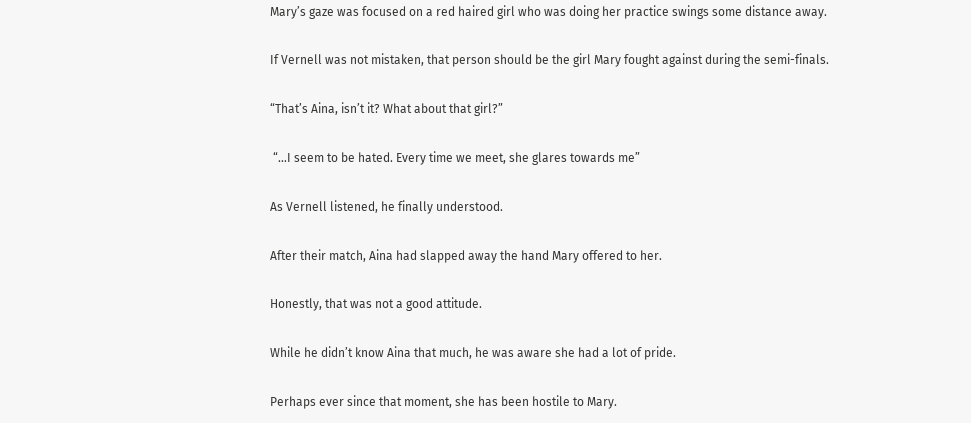Mary’s gaze was focused on a red haired girl who was doing her practice swings some distance away.

If Vernell was not mistaken, that person should be the girl Mary fought against during the semi-finals.

“That’s Aina, isn’t it? What about that girl?”

 “…I seem to be hated. Every time we meet, she glares towards me”

As Vernell listened, he finally understood.

After their match, Aina had slapped away the hand Mary offered to her.

Honestly, that was not a good attitude.

While he didn’t know Aina that much, he was aware she had a lot of pride.

Perhaps ever since that moment, she has been hostile to Mary.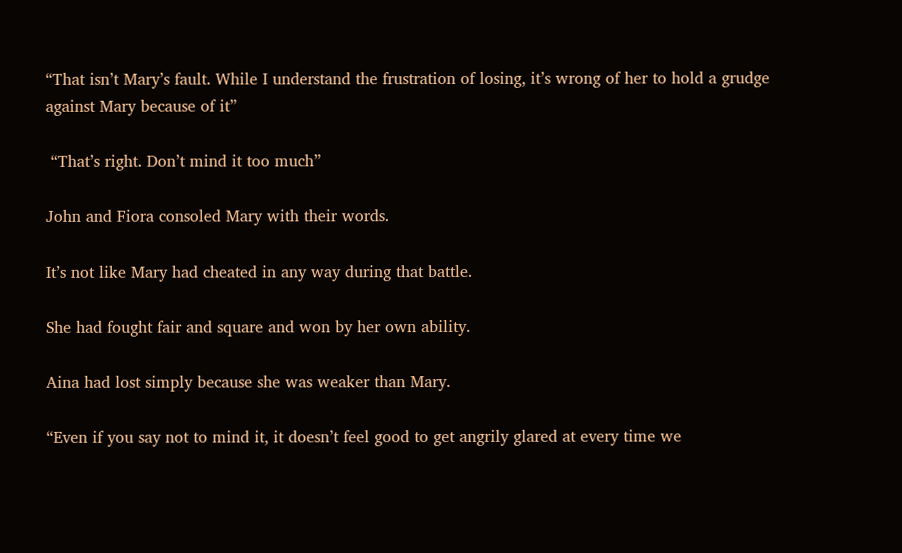“That isn’t Mary’s fault. While I understand the frustration of losing, it’s wrong of her to hold a grudge against Mary because of it”

 “That’s right. Don’t mind it too much”

John and Fiora consoled Mary with their words.

It’s not like Mary had cheated in any way during that battle.

She had fought fair and square and won by her own ability.

Aina had lost simply because she was weaker than Mary.

“Even if you say not to mind it, it doesn’t feel good to get angrily glared at every time we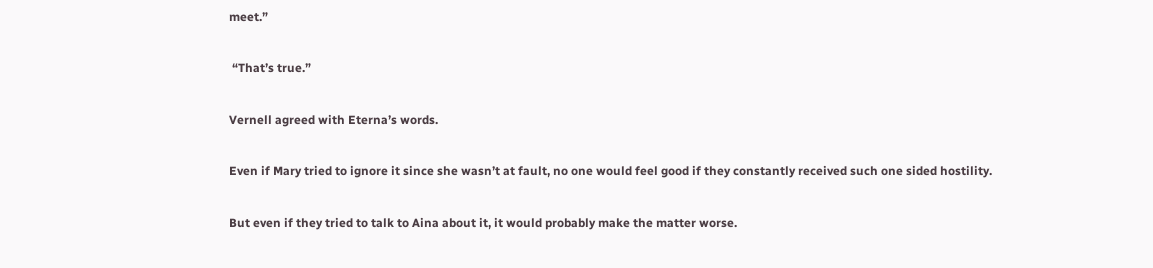meet.”

 “That’s true.”

Vernell agreed with Eterna’s words.

Even if Mary tried to ignore it since she wasn’t at fault, no one would feel good if they constantly received such one sided hostility.

But even if they tried to talk to Aina about it, it would probably make the matter worse.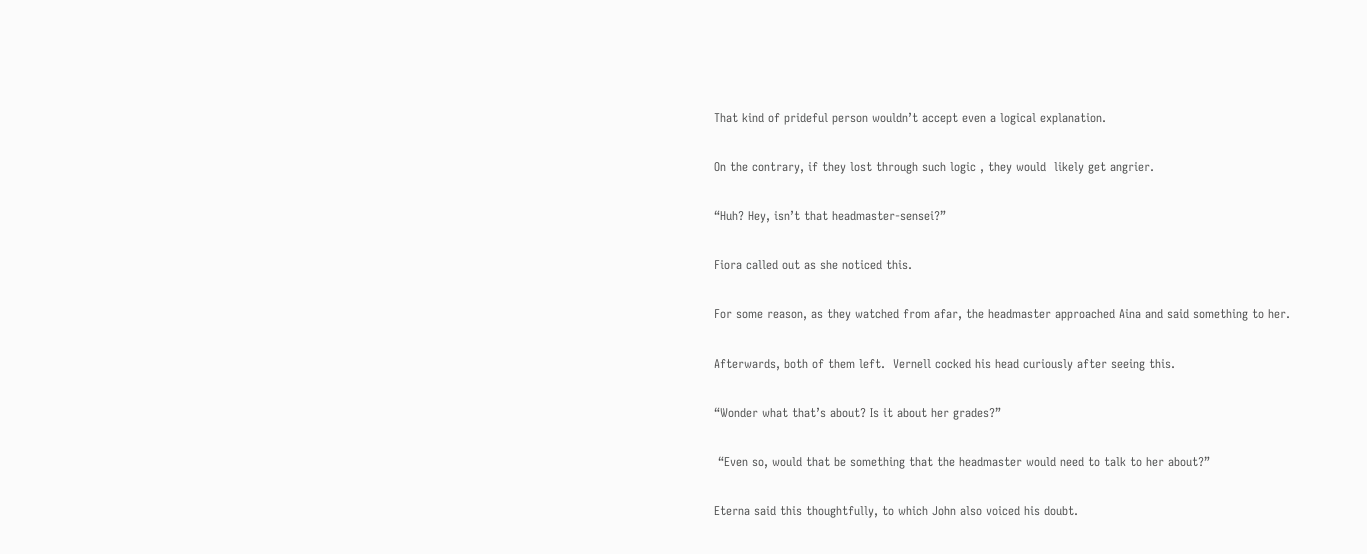That kind of prideful person wouldn’t accept even a logical explanation.

On the contrary, if they lost through such logic , they would  likely get angrier.

“Huh? Hey, isn’t that headmaster-sensei?”

Fiora called out as she noticed this.

For some reason, as they watched from afar, the headmaster approached Aina and said something to her.

Afterwards, both of them left.  Vernell cocked his head curiously after seeing this.

“Wonder what that’s about? Is it about her grades?”

 “Even so, would that be something that the headmaster would need to talk to her about?”

Eterna said this thoughtfully, to which John also voiced his doubt.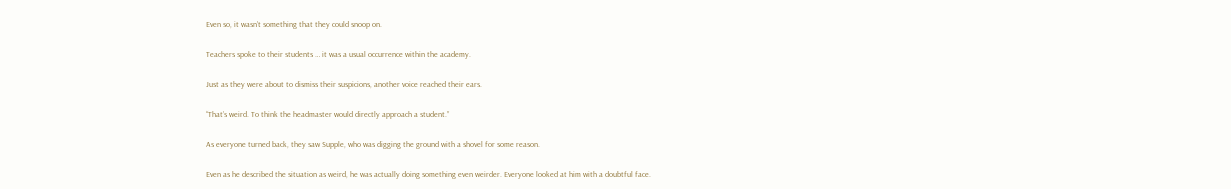Even so, it wasn’t something that they could snoop on.

Teachers spoke to their students … it was a usual occurrence within the academy.

Just as they were about to dismiss their suspicions, another voice reached their ears.

“That’s weird. To think the headmaster would directly approach a student.”

As everyone turned back, they saw Supple, who was digging the ground with a shovel for some reason.

Even as he described the situation as weird, he was actually doing something even weirder. Everyone looked at him with a doubtful face.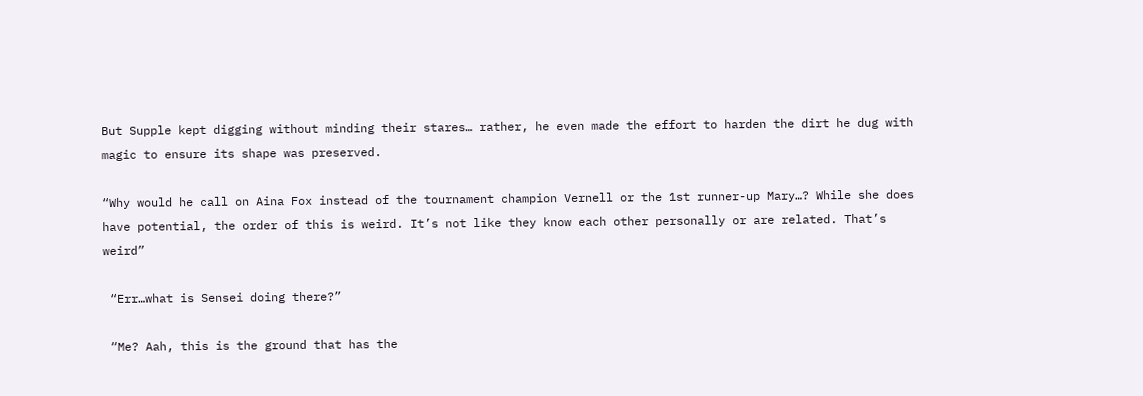But Supple kept digging without minding their stares… rather, he even made the effort to harden the dirt he dug with magic to ensure its shape was preserved.

“Why would he call on Aina Fox instead of the tournament champion Vernell or the 1st runner-up Mary…? While she does have potential, the order of this is weird. It’s not like they know each other personally or are related. That’s weird”

 “Err…what is Sensei doing there?”

 “Me? Aah, this is the ground that has the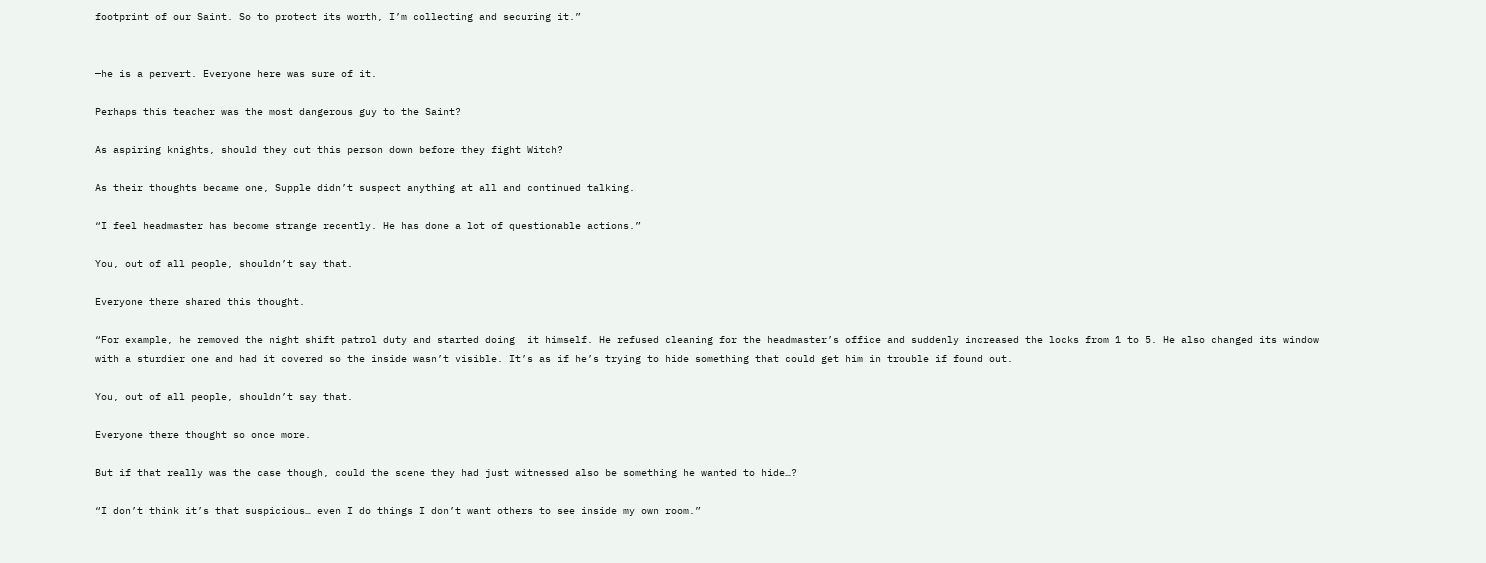footprint of our Saint. So to protect its worth, I’m collecting and securing it.”


—he is a pervert. Everyone here was sure of it.

Perhaps this teacher was the most dangerous guy to the Saint?

As aspiring knights, should they cut this person down before they fight Witch?

As their thoughts became one, Supple didn’t suspect anything at all and continued talking.

“I feel headmaster has become strange recently. He has done a lot of questionable actions.”

You, out of all people, shouldn’t say that.

Everyone there shared this thought.

“For example, he removed the night shift patrol duty and started doing  it himself. He refused cleaning for the headmaster’s office and suddenly increased the locks from 1 to 5. He also changed its window with a sturdier one and had it covered so the inside wasn’t visible. It’s as if he’s trying to hide something that could get him in trouble if found out.

You, out of all people, shouldn’t say that.

Everyone there thought so once more.

But if that really was the case though, could the scene they had just witnessed also be something he wanted to hide…?

“I don’t think it’s that suspicious… even I do things I don’t want others to see inside my own room.”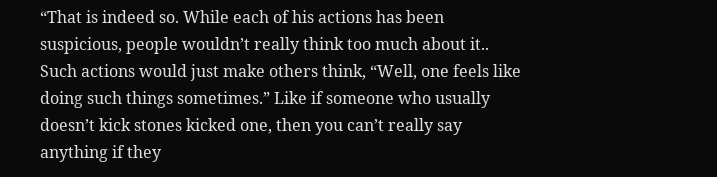“That is indeed so. While each of his actions has been suspicious, people wouldn’t really think too much about it.. Such actions would just make others think, “Well, one feels like doing such things sometimes.” Like if someone who usually doesn’t kick stones kicked one, then you can’t really say anything if they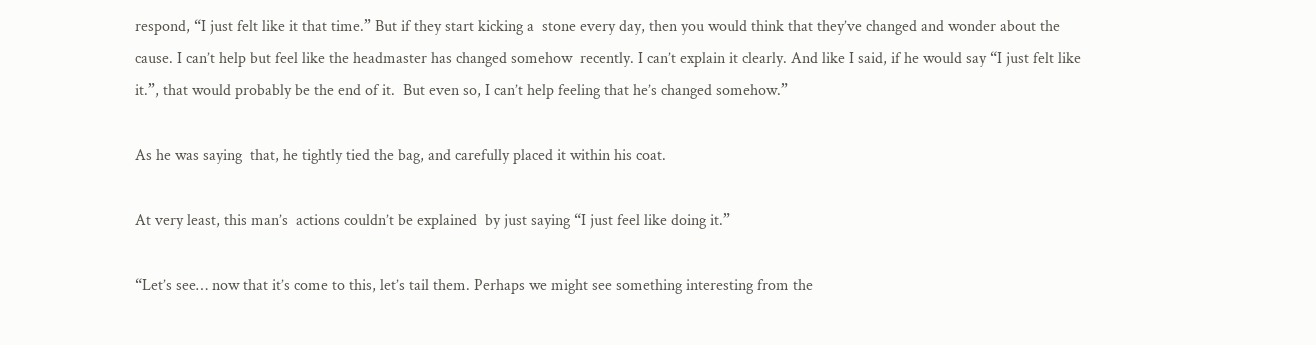respond, “I just felt like it that time.” But if they start kicking a  stone every day, then you would think that they’ve changed and wonder about the cause. I can’t help but feel like the headmaster has changed somehow  recently. I can’t explain it clearly. And like I said, if he would say “I just felt like it.”, that would probably be the end of it.  But even so, I can’t help feeling that he’s changed somehow.”

As he was saying  that, he tightly tied the bag, and carefully placed it within his coat.

At very least, this man’s  actions couldn’t be explained  by just saying “I just feel like doing it.”

“Let’s see… now that it’s come to this, let’s tail them. Perhaps we might see something interesting from the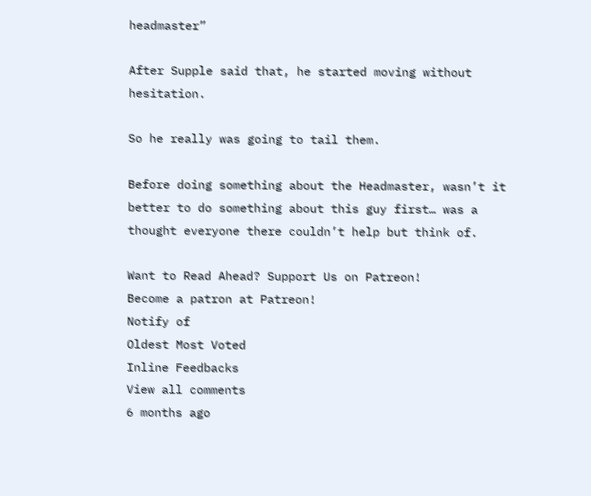headmaster”

After Supple said that, he started moving without hesitation.

So he really was going to tail them.

Before doing something about the Headmaster, wasn’t it better to do something about this guy first… was a thought everyone there couldn’t help but think of.

Want to Read Ahead? Support Us on Patreon!
Become a patron at Patreon!
Notify of
Oldest Most Voted
Inline Feedbacks
View all comments
6 months ago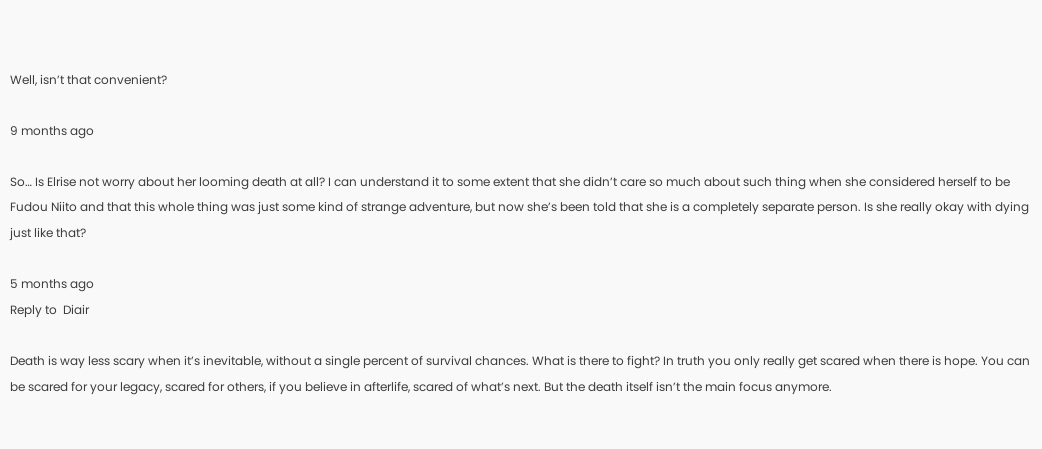Well, isn’t that convenient?

9 months ago

So… Is Elrise not worry about her looming death at all? I can understand it to some extent that she didn’t care so much about such thing when she considered herself to be Fudou Niito and that this whole thing was just some kind of strange adventure, but now she’s been told that she is a completely separate person. Is she really okay with dying just like that?

5 months ago
Reply to  Diair

Death is way less scary when it’s inevitable, without a single percent of survival chances. What is there to fight? In truth you only really get scared when there is hope. You can be scared for your legacy, scared for others, if you believe in afterlife, scared of what’s next. But the death itself isn’t the main focus anymore.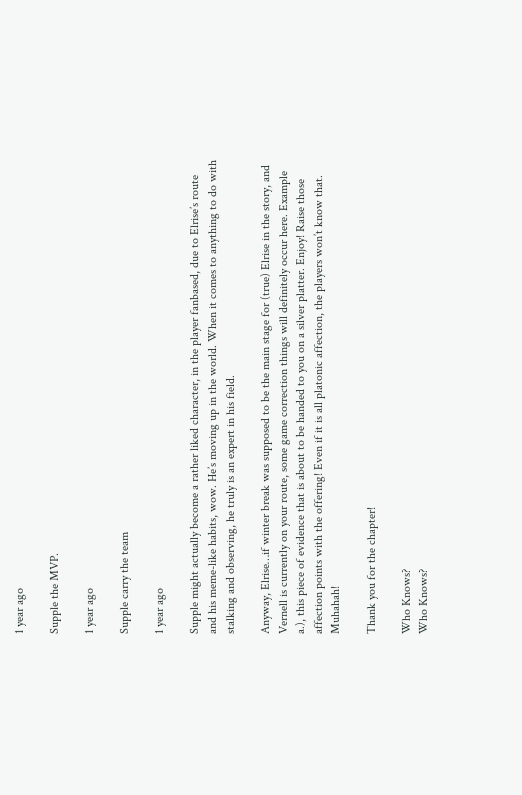1 year ago

Supple the MVP.

1 year ago

Supple carry the team

1 year ago

Supple might actually become a rather liked character, in the player fanbased, due to Elrise’s route and his meme-like habits, wow. He’s moving up in the world. When it comes to anything to do with stalking and observing, he truly is an expert in his field.

Anyway, Elrise…if winter break was supposed to be the main stage for (true) Elrise in the story, and Vernell is currently on your route, some game correction things will definitely occur here. Example a.), this piece of evidence that is about to be handed to you on a silver platter. Enjoy! Raise those affection points with the offering! Even if it is all platonic affection, the players won’t know that. Muhahah!

Thank you for the chapter!

Who Knows?
Who Knows?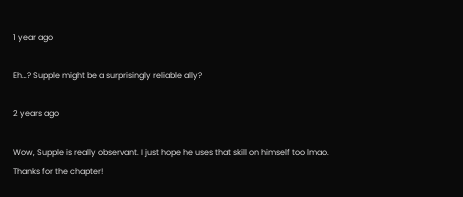1 year ago

Eh…? Supple might be a surprisingly reliable ally?

2 years ago

Wow, Supple is really observant. I just hope he uses that skill on himself too lmao.
Thanks for the chapter!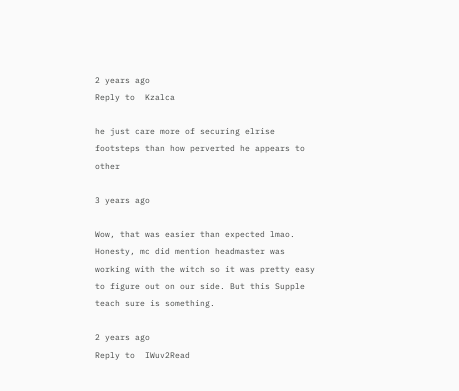2 years ago
Reply to  Kzalca

he just care more of securing elrise footsteps than how perverted he appears to other

3 years ago

Wow, that was easier than expected lmao. Honesty, mc did mention headmaster was working with the witch so it was pretty easy to figure out on our side. But this Supple teach sure is something.

2 years ago
Reply to  IWuv2Read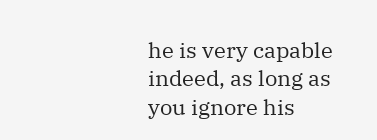he is very capable indeed, as long as you ignore his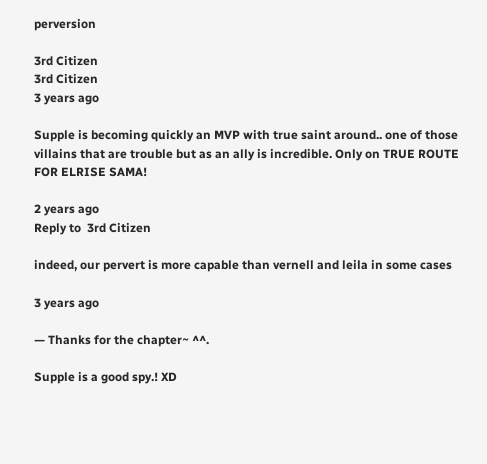perversion

3rd Citizen
3rd Citizen
3 years ago

Supple is becoming quickly an MVP with true saint around.. one of those villains that are trouble but as an ally is incredible. Only on TRUE ROUTE FOR ELRISE SAMA!

2 years ago
Reply to  3rd Citizen

indeed, our pervert is more capable than vernell and leila in some cases

3 years ago

— Thanks for the chapter~ ^^.

Supple is a good spy.! XD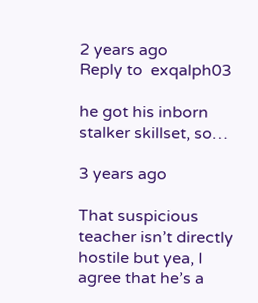2 years ago
Reply to  exqalph03

he got his inborn stalker skillset, so…

3 years ago

That suspicious teacher isn’t directly hostile but yea, I agree that he’s a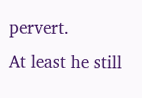pervert.
At least he still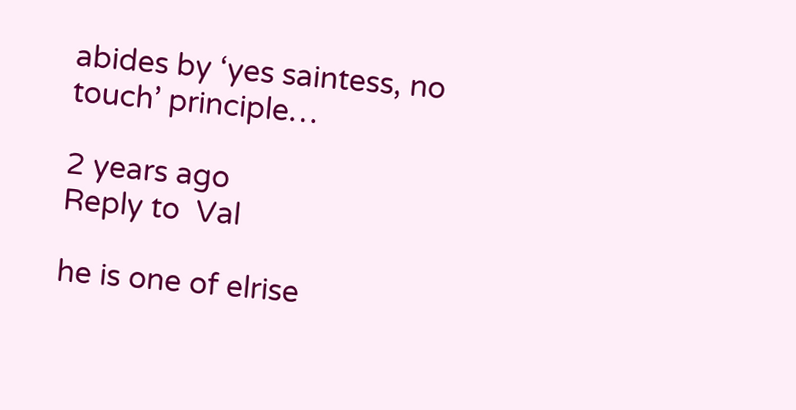abides by ‘yes saintess, no touch’ principle…

2 years ago
Reply to  Val

he is one of elrise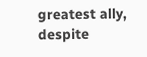greatest ally, despite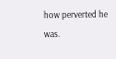how perverted he was.